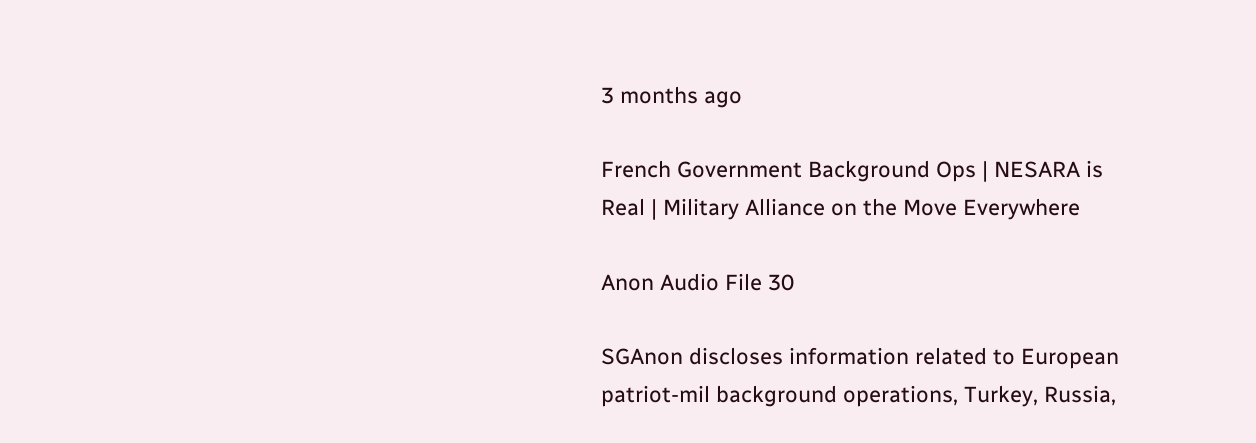3 months ago

French Government Background Ops | NESARA is Real | Military Alliance on the Move Everywhere

Anon Audio File 30

SGAnon discloses information related to European patriot-mil background operations, Turkey, Russia,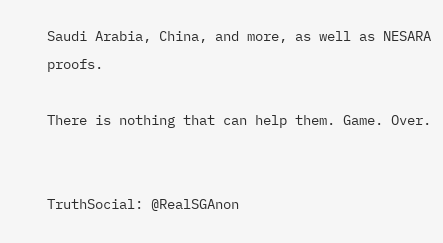Saudi Arabia, China, and more, as well as NESARA proofs.

There is nothing that can help them. Game. Over.


TruthSocial: @RealSGAnon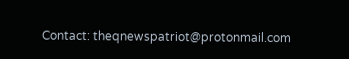Contact: theqnewspatriot@protonmail.com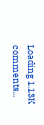Loading 1.13K comments...